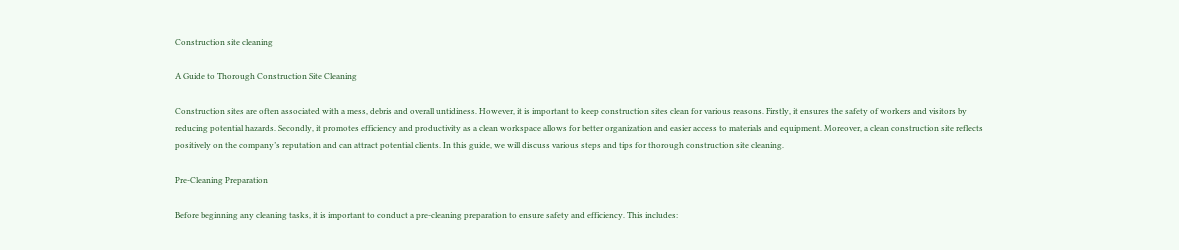Construction site cleaning

A Guide to Thorough Construction Site Cleaning

Construction sites are often associated with a mess, debris and overall untidiness. However, it is important to keep construction sites clean for various reasons. Firstly, it ensures the safety of workers and visitors by reducing potential hazards. Secondly, it promotes efficiency and productivity as a clean workspace allows for better organization and easier access to materials and equipment. Moreover, a clean construction site reflects positively on the company’s reputation and can attract potential clients. In this guide, we will discuss various steps and tips for thorough construction site cleaning.

Pre-Cleaning Preparation

Before beginning any cleaning tasks, it is important to conduct a pre-cleaning preparation to ensure safety and efficiency. This includes: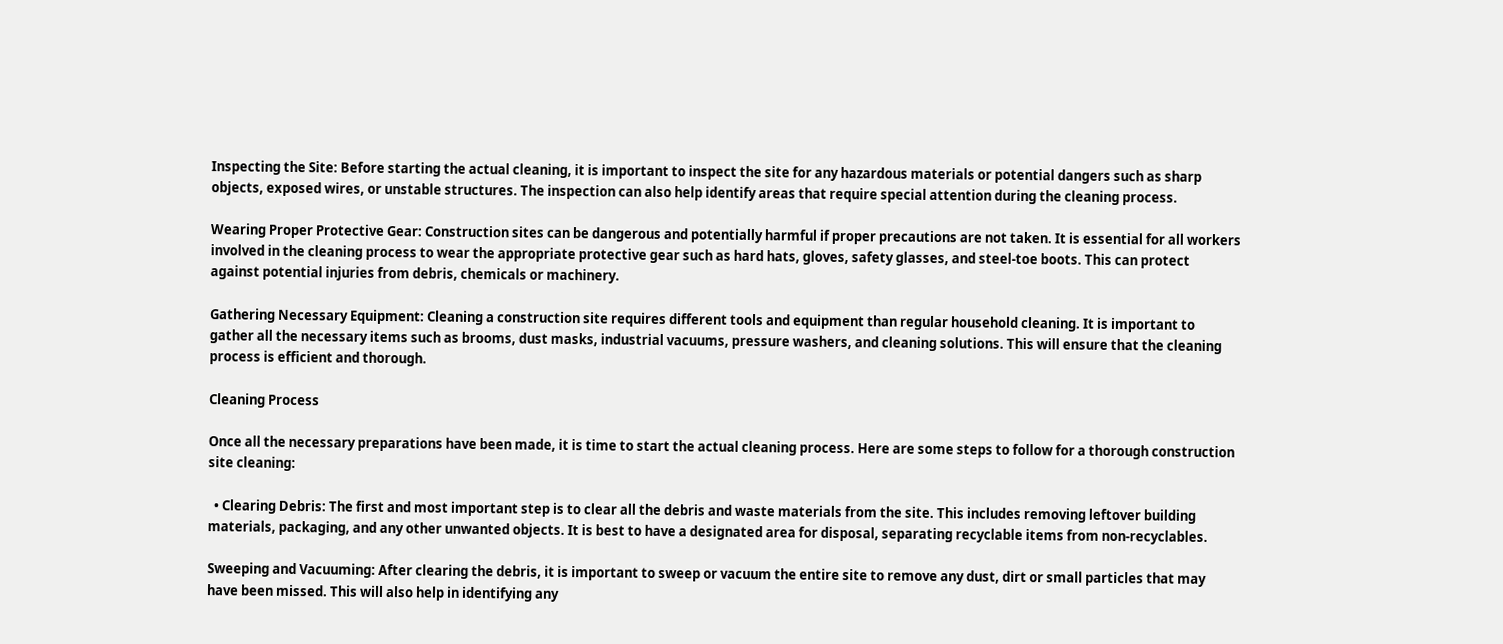Inspecting the Site: Before starting the actual cleaning, it is important to inspect the site for any hazardous materials or potential dangers such as sharp objects, exposed wires, or unstable structures. The inspection can also help identify areas that require special attention during the cleaning process.

Wearing Proper Protective Gear: Construction sites can be dangerous and potentially harmful if proper precautions are not taken. It is essential for all workers involved in the cleaning process to wear the appropriate protective gear such as hard hats, gloves, safety glasses, and steel-toe boots. This can protect against potential injuries from debris, chemicals or machinery.

Gathering Necessary Equipment: Cleaning a construction site requires different tools and equipment than regular household cleaning. It is important to gather all the necessary items such as brooms, dust masks, industrial vacuums, pressure washers, and cleaning solutions. This will ensure that the cleaning process is efficient and thorough.

Cleaning Process

Once all the necessary preparations have been made, it is time to start the actual cleaning process. Here are some steps to follow for a thorough construction site cleaning:

  • Clearing Debris: The first and most important step is to clear all the debris and waste materials from the site. This includes removing leftover building materials, packaging, and any other unwanted objects. It is best to have a designated area for disposal, separating recyclable items from non-recyclables.

Sweeping and Vacuuming: After clearing the debris, it is important to sweep or vacuum the entire site to remove any dust, dirt or small particles that may have been missed. This will also help in identifying any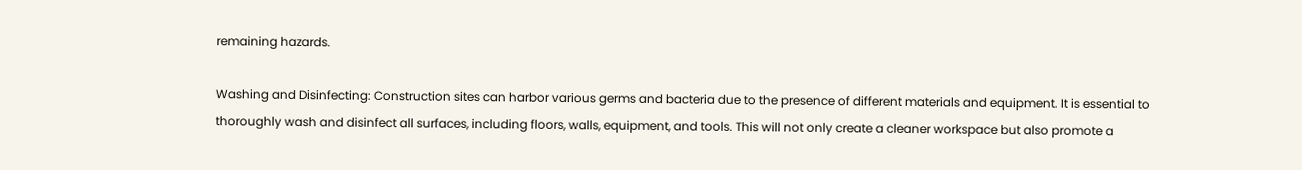remaining hazards.

Washing and Disinfecting: Construction sites can harbor various germs and bacteria due to the presence of different materials and equipment. It is essential to thoroughly wash and disinfect all surfaces, including floors, walls, equipment, and tools. This will not only create a cleaner workspace but also promote a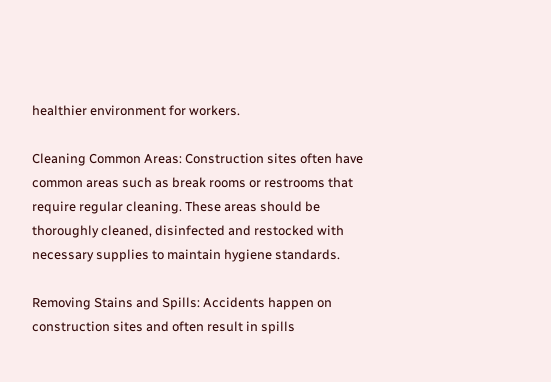healthier environment for workers.

Cleaning Common Areas: Construction sites often have common areas such as break rooms or restrooms that require regular cleaning. These areas should be thoroughly cleaned, disinfected and restocked with necessary supplies to maintain hygiene standards.

Removing Stains and Spills: Accidents happen on construction sites and often result in spills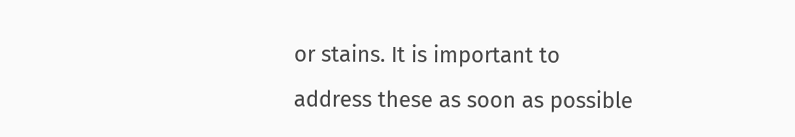or stains. It is important to address these as soon as possible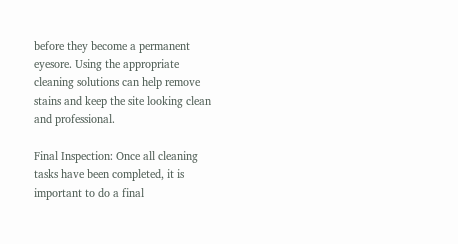before they become a permanent eyesore. Using the appropriate cleaning solutions can help remove stains and keep the site looking clean and professional.

Final Inspection: Once all cleaning tasks have been completed, it is important to do a final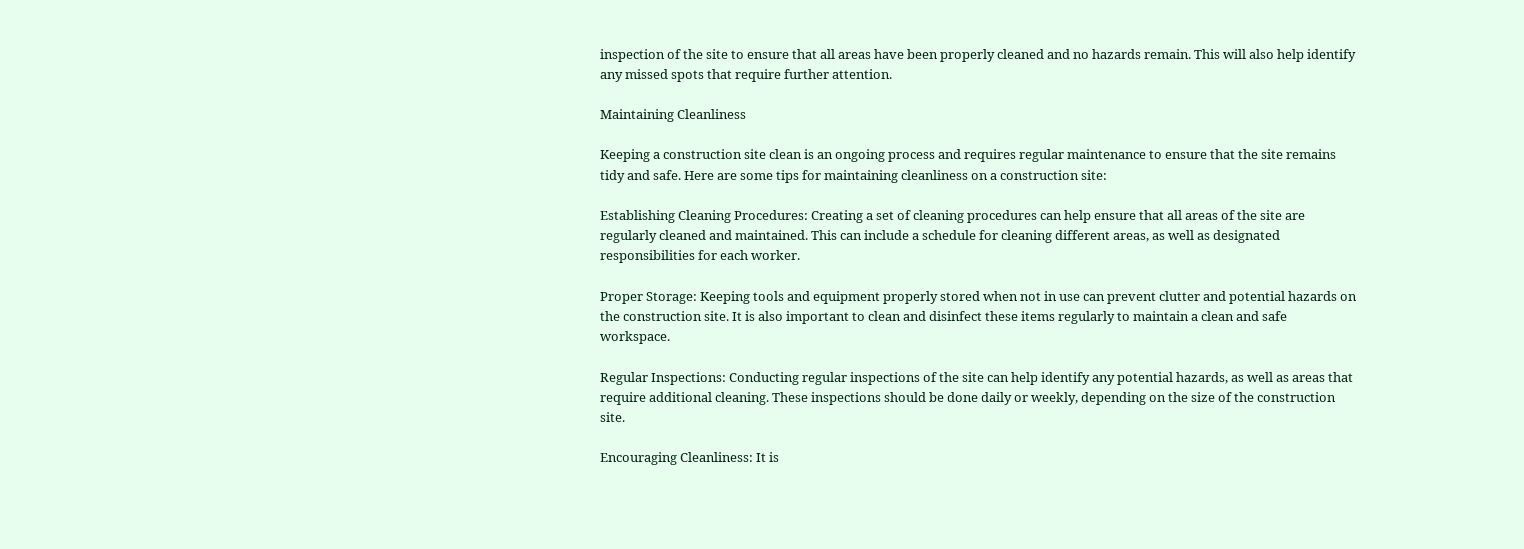inspection of the site to ensure that all areas have been properly cleaned and no hazards remain. This will also help identify any missed spots that require further attention.

Maintaining Cleanliness

Keeping a construction site clean is an ongoing process and requires regular maintenance to ensure that the site remains tidy and safe. Here are some tips for maintaining cleanliness on a construction site:

Establishing Cleaning Procedures: Creating a set of cleaning procedures can help ensure that all areas of the site are regularly cleaned and maintained. This can include a schedule for cleaning different areas, as well as designated responsibilities for each worker.

Proper Storage: Keeping tools and equipment properly stored when not in use can prevent clutter and potential hazards on the construction site. It is also important to clean and disinfect these items regularly to maintain a clean and safe workspace.

Regular Inspections: Conducting regular inspections of the site can help identify any potential hazards, as well as areas that require additional cleaning. These inspections should be done daily or weekly, depending on the size of the construction site.

Encouraging Cleanliness: It is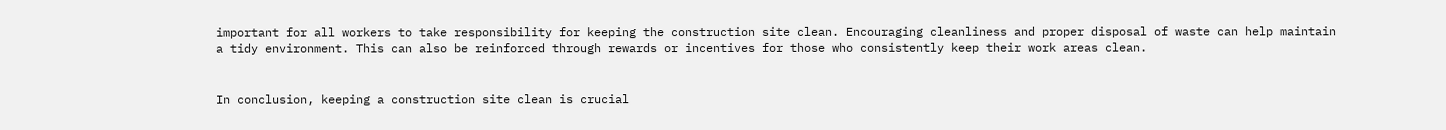important for all workers to take responsibility for keeping the construction site clean. Encouraging cleanliness and proper disposal of waste can help maintain a tidy environment. This can also be reinforced through rewards or incentives for those who consistently keep their work areas clean.


In conclusion, keeping a construction site clean is crucial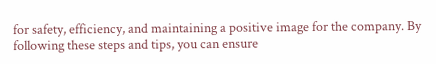for safety, efficiency, and maintaining a positive image for the company. By following these steps and tips, you can ensure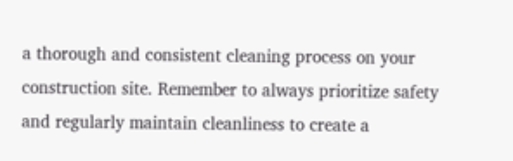a thorough and consistent cleaning process on your construction site. Remember to always prioritize safety and regularly maintain cleanliness to create a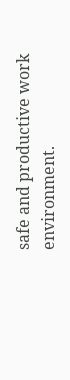safe and productive work environment.